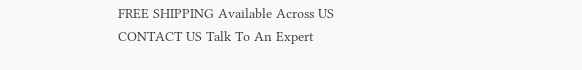FREE SHIPPING Available Across US
CONTACT US Talk To An Expert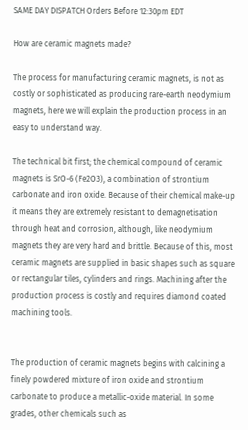SAME DAY DISPATCH Orders Before 12:30pm EDT

How are ceramic magnets made?

The process for manufacturing ceramic magnets, is not as costly or sophisticated as producing rare-earth neodymium magnets, here we will explain the production process in an easy to understand way.

The technical bit first; the chemical compound of ceramic magnets is SrO-6 (Fe2O3), a combination of strontium carbonate and iron oxide. Because of their chemical make-up it means they are extremely resistant to demagnetisation through heat and corrosion, although, like neodymium magnets they are very hard and brittle. Because of this, most ceramic magnets are supplied in basic shapes such as square or rectangular tiles, cylinders and rings. Machining after the production process is costly and requires diamond coated machining tools.


The production of ceramic magnets begins with calcining a finely powdered mixture of iron oxide and strontium carbonate to produce a metallic-oxide material. In some grades, other chemicals such as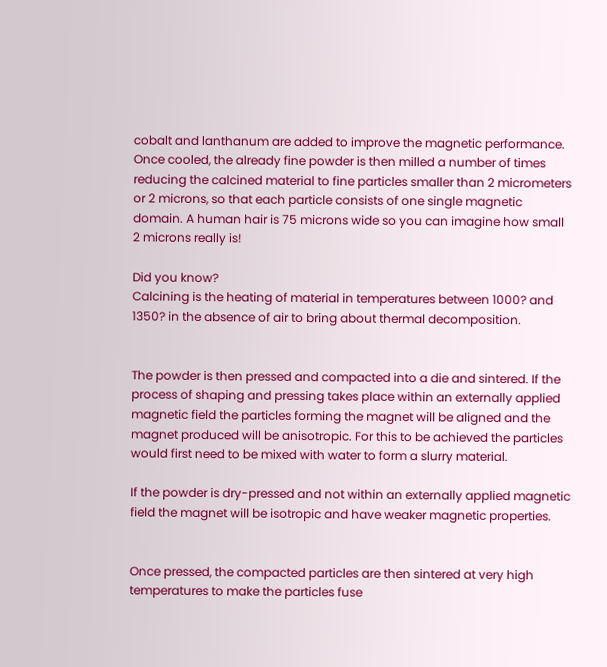cobalt and lanthanum are added to improve the magnetic performance. Once cooled, the already fine powder is then milled a number of times reducing the calcined material to fine particles smaller than 2 micrometers or 2 microns, so that each particle consists of one single magnetic domain. A human hair is 75 microns wide so you can imagine how small 2 microns really is!

Did you know?
Calcining is the heating of material in temperatures between 1000? and 1350? in the absence of air to bring about thermal decomposition.


The powder is then pressed and compacted into a die and sintered. If the process of shaping and pressing takes place within an externally applied magnetic field the particles forming the magnet will be aligned and the magnet produced will be anisotropic. For this to be achieved the particles would first need to be mixed with water to form a slurry material.

If the powder is dry-pressed and not within an externally applied magnetic field the magnet will be isotropic and have weaker magnetic properties.


Once pressed, the compacted particles are then sintered at very high temperatures to make the particles fuse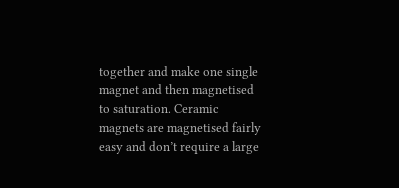together and make one single magnet and then magnetised to saturation. Ceramic magnets are magnetised fairly easy and don’t require a large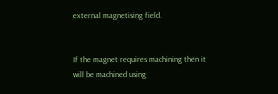external magnetising field.


If the magnet requires machining then it will be machined using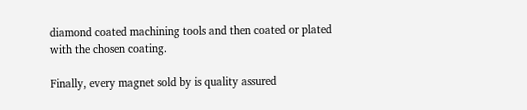diamond coated machining tools and then coated or plated with the chosen coating.

Finally, every magnet sold by is quality assured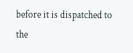before it is dispatched to the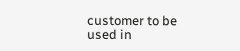customer to be used in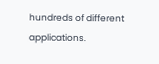hundreds of different applications.